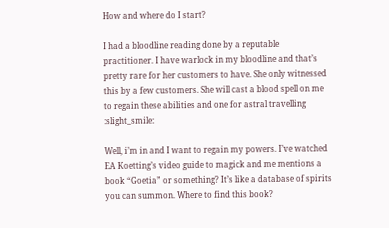How and where do I start?

I had a bloodline reading done by a reputable practitioner. I have warlock in my bloodline and that’s pretty rare for her customers to have. She only witnessed this by a few customers. She will cast a blood spell on me to regain these abilities and one for astral travelling :slight_smile:

Well, i’m in and I want to regain my powers. I’ve watched EA Koetting’s video guide to magick and me mentions a book “Goetia” or something? It’s like a database of spirits you can summon. Where to find this book?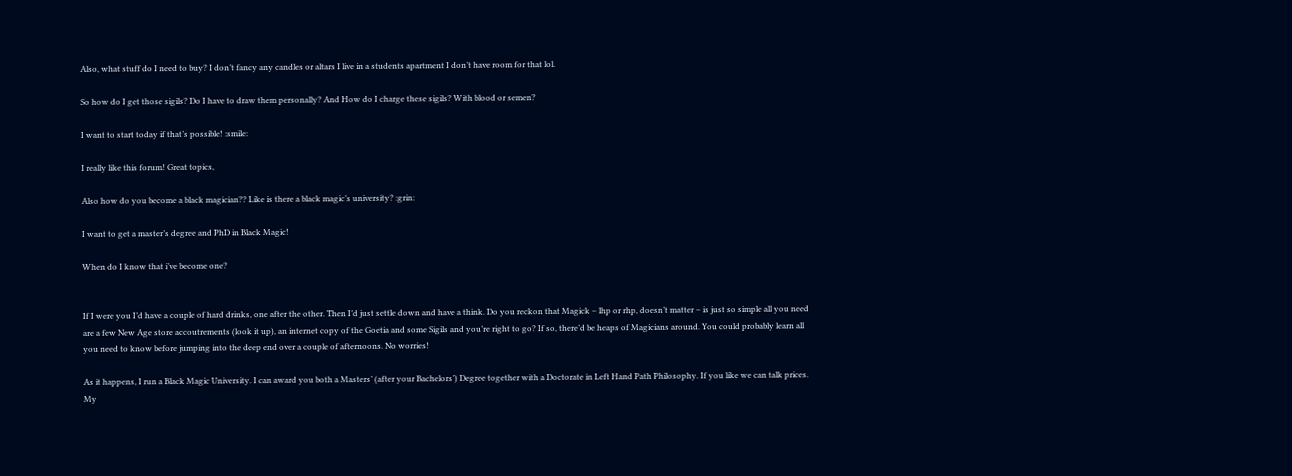Also, what stuff do I need to buy? I don’t fancy any candles or altars I live in a students apartment I don’t have room for that lol.

So how do I get those sigils? Do I have to draw them personally? And How do I charge these sigils? With blood or semen?

I want to start today if that’s possible! :smile:

I really like this forum! Great topics,

Also how do you become a black magician?? Like is there a black magic’s university? :grin:

I want to get a master’s degree and PhD in Black Magic!

When do I know that i’ve become one?


If I were you I’d have a couple of hard drinks, one after the other. Then I’d just settle down and have a think. Do you reckon that Magick – lhp or rhp, doesn’t matter – is just so simple all you need are a few New Age store accoutrements (look it up), an internet copy of the Goetia and some Sigils and you’re right to go? If so, there’d be heaps of Magicians around. You could probably learn all you need to know before jumping into the deep end over a couple of afternoons. No worries!

As it happens, I run a Black Magic University. I can award you both a Masters’ (after your Bachelors’) Degree together with a Doctorate in Left Hand Path Philosophy. If you like we can talk prices. My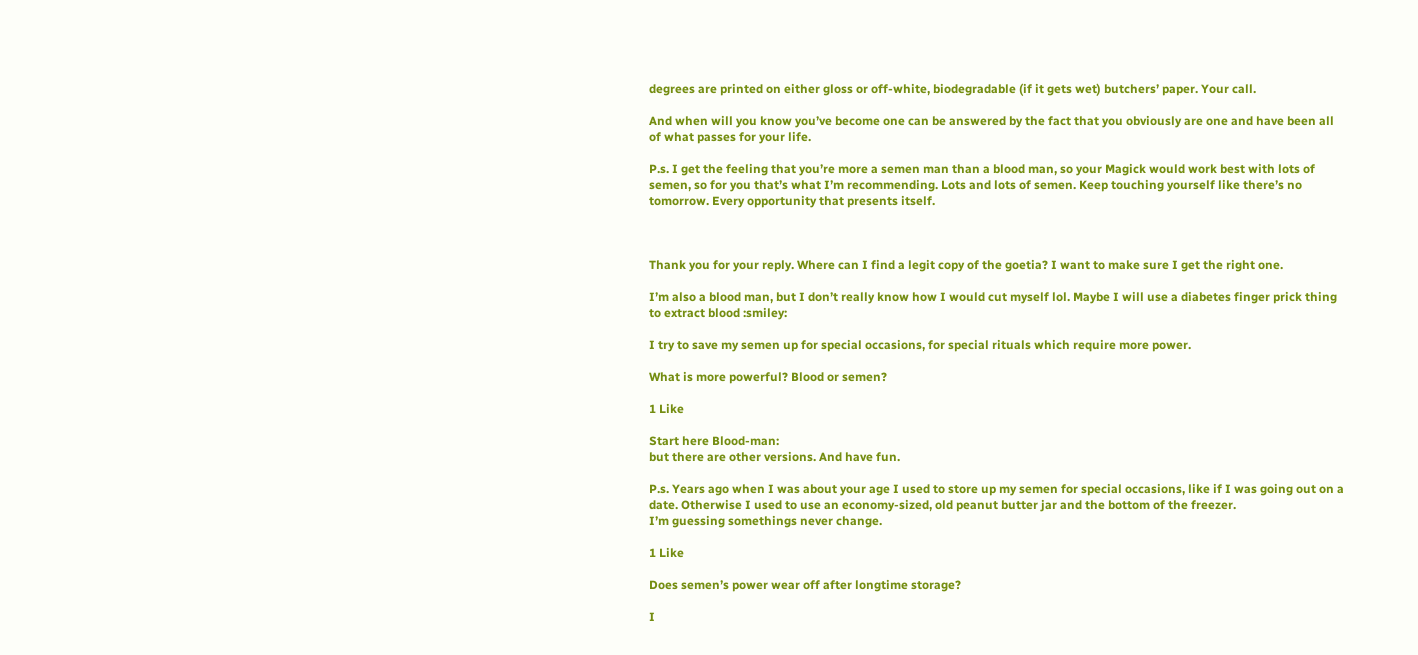degrees are printed on either gloss or off-white, biodegradable (if it gets wet) butchers’ paper. Your call.

And when will you know you’ve become one can be answered by the fact that you obviously are one and have been all of what passes for your life.

P.s. I get the feeling that you’re more a semen man than a blood man, so your Magick would work best with lots of semen, so for you that’s what I’m recommending. Lots and lots of semen. Keep touching yourself like there’s no tomorrow. Every opportunity that presents itself.



Thank you for your reply. Where can I find a legit copy of the goetia? I want to make sure I get the right one.

I’m also a blood man, but I don’t really know how I would cut myself lol. Maybe I will use a diabetes finger prick thing to extract blood :smiley:

I try to save my semen up for special occasions, for special rituals which require more power.

What is more powerful? Blood or semen?

1 Like

Start here Blood-man:
but there are other versions. And have fun.

P.s. Years ago when I was about your age I used to store up my semen for special occasions, like if I was going out on a date. Otherwise I used to use an economy-sized, old peanut butter jar and the bottom of the freezer.
I’m guessing somethings never change.

1 Like

Does semen’s power wear off after longtime storage?

I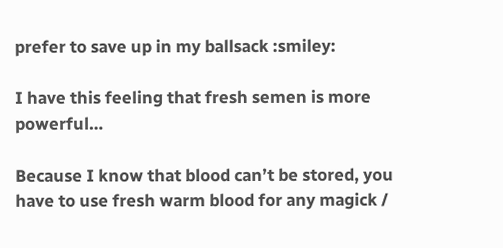prefer to save up in my ballsack :smiley:

I have this feeling that fresh semen is more powerful…

Because I know that blood can’t be stored, you have to use fresh warm blood for any magick /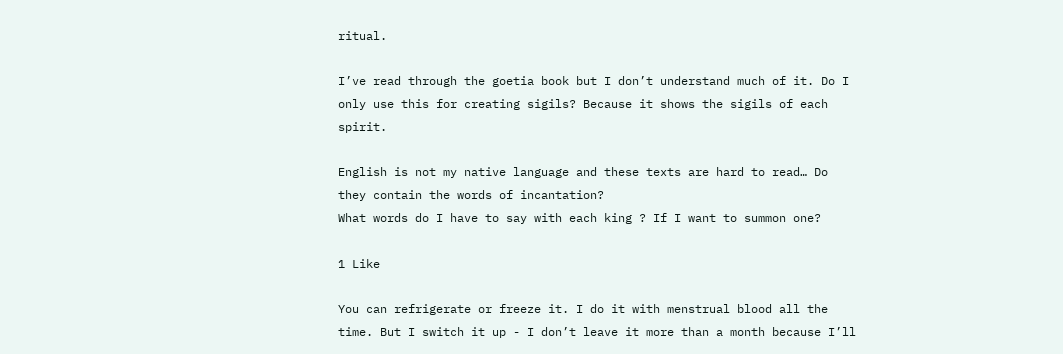ritual.

I’ve read through the goetia book but I don’t understand much of it. Do I only use this for creating sigils? Because it shows the sigils of each spirit.

English is not my native language and these texts are hard to read… Do they contain the words of incantation?
What words do I have to say with each king ? If I want to summon one?

1 Like

You can refrigerate or freeze it. I do it with menstrual blood all the time. But I switch it up - I don’t leave it more than a month because I’ll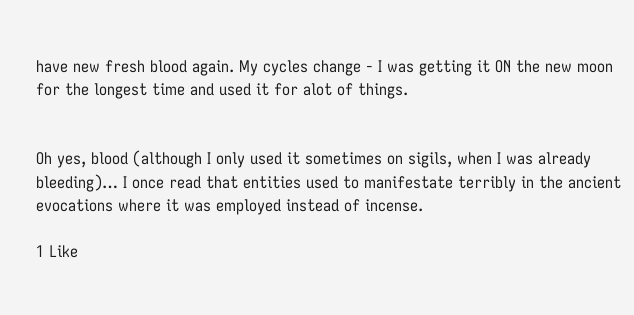have new fresh blood again. My cycles change - I was getting it ON the new moon for the longest time and used it for alot of things.


Oh yes, blood (although I only used it sometimes on sigils, when I was already bleeding)… I once read that entities used to manifestate terribly in the ancient evocations where it was employed instead of incense.

1 Like